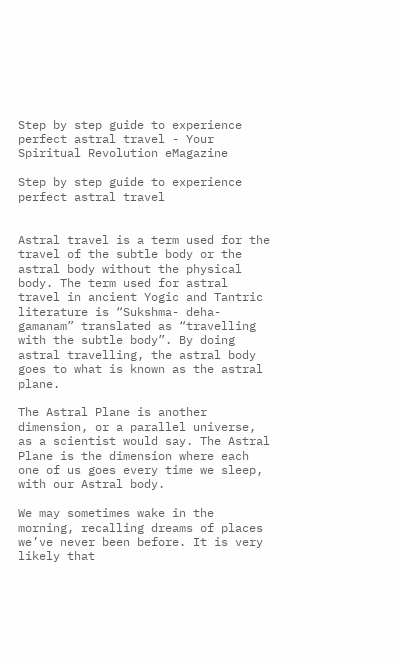Step by step guide to experience perfect astral travel - Your Spiritual Revolution eMagazine

Step by step guide to experience perfect astral travel


Astral travel is a term used for the travel of the subtle body or the astral body without the physical body. The term used for astral travel in ancient Yogic and Tantric literature is “Sukshma- deha-gamanam” translated as “travelling with the subtle body”. By doing astral travelling, the astral body goes to what is known as the astral plane.

The Astral Plane is another dimension, or a parallel universe, as a scientist would say. The Astral Plane is the dimension where each one of us goes every time we sleep, with our Astral body.

We may sometimes wake in the morning, recalling dreams of places we’ve never been before. It is very likely that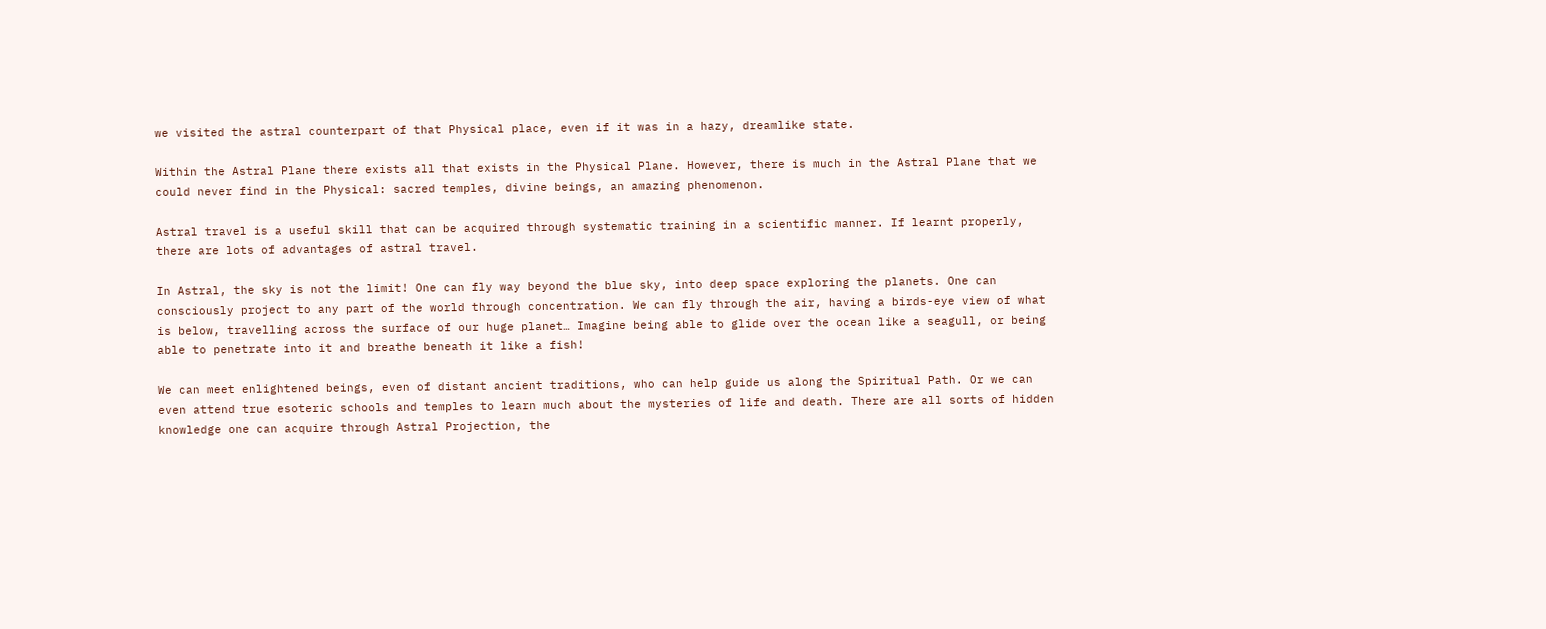we visited the astral counterpart of that Physical place, even if it was in a hazy, dreamlike state.

Within the Astral Plane there exists all that exists in the Physical Plane. However, there is much in the Astral Plane that we could never find in the Physical: sacred temples, divine beings, an amazing phenomenon.

Astral travel is a useful skill that can be acquired through systematic training in a scientific manner. If learnt properly, there are lots of advantages of astral travel.

In Astral, the sky is not the limit! One can fly way beyond the blue sky, into deep space exploring the planets. One can consciously project to any part of the world through concentration. We can fly through the air, having a birds-eye view of what is below, travelling across the surface of our huge planet… Imagine being able to glide over the ocean like a seagull, or being able to penetrate into it and breathe beneath it like a fish!

We can meet enlightened beings, even of distant ancient traditions, who can help guide us along the Spiritual Path. Or we can even attend true esoteric schools and temples to learn much about the mysteries of life and death. There are all sorts of hidden knowledge one can acquire through Astral Projection, the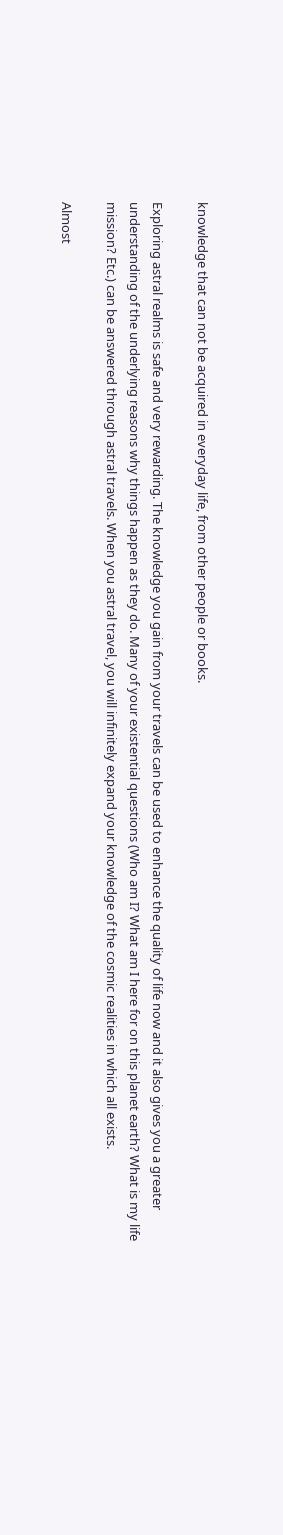knowledge that can not be acquired in everyday life, from other people or books.

Exploring astral realms is safe and very rewarding. The knowledge you gain from your travels can be used to enhance the quality of life now and it also gives you a greater understanding of the underlying reasons why things happen as they do. Many of your existential questions (Who am I? What am I here for on this planet earth? What is my life mission? Etc.) can be answered through astral travels. When you astral travel, you will infinitely expand your knowledge of the cosmic realities in which all exists.

Almost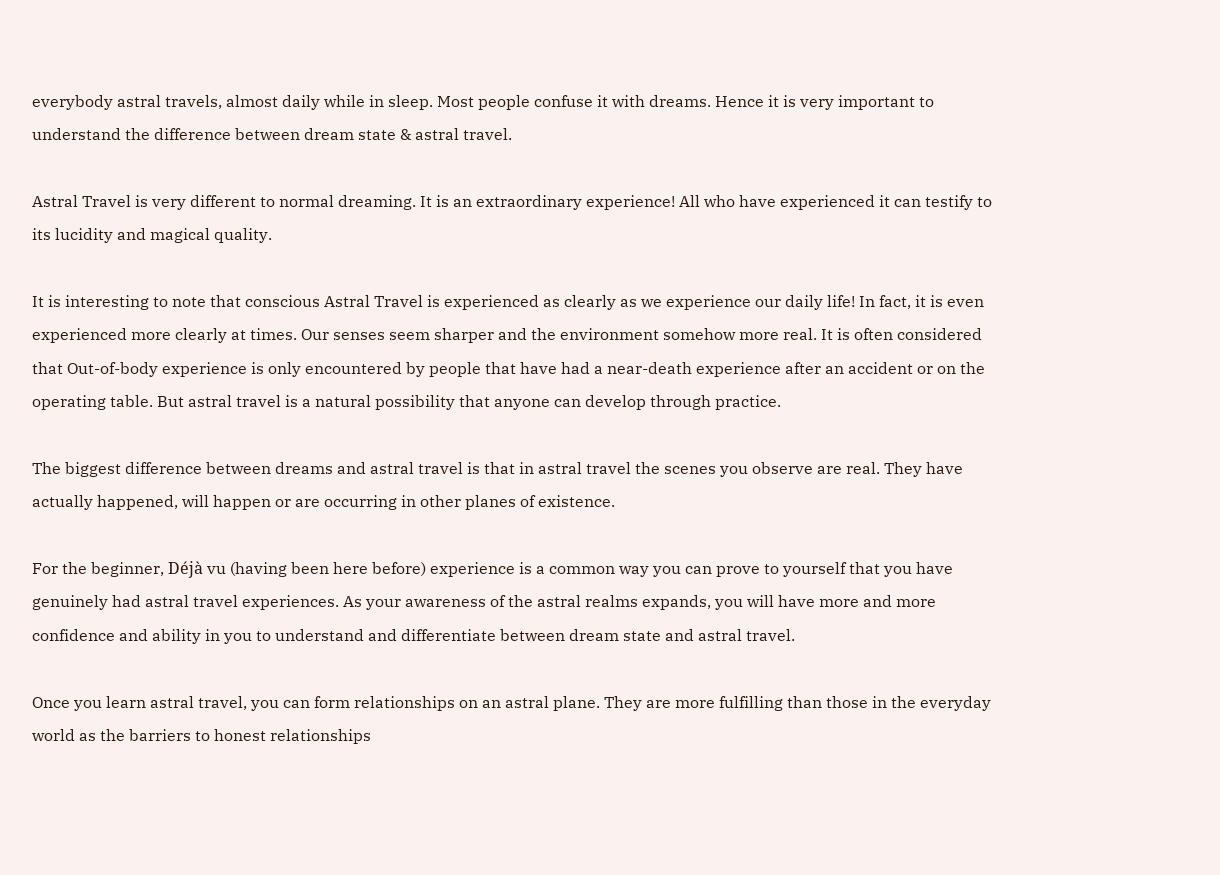everybody astral travels, almost daily while in sleep. Most people confuse it with dreams. Hence it is very important to understand the difference between dream state & astral travel.

Astral Travel is very different to normal dreaming. It is an extraordinary experience! All who have experienced it can testify to its lucidity and magical quality.

It is interesting to note that conscious Astral Travel is experienced as clearly as we experience our daily life! In fact, it is even experienced more clearly at times. Our senses seem sharper and the environment somehow more real. It is often considered that Out-of-body experience is only encountered by people that have had a near-death experience after an accident or on the operating table. But astral travel is a natural possibility that anyone can develop through practice.

The biggest difference between dreams and astral travel is that in astral travel the scenes you observe are real. They have actually happened, will happen or are occurring in other planes of existence.

For the beginner, Déjà vu (having been here before) experience is a common way you can prove to yourself that you have genuinely had astral travel experiences. As your awareness of the astral realms expands, you will have more and more confidence and ability in you to understand and differentiate between dream state and astral travel.

Once you learn astral travel, you can form relationships on an astral plane. They are more fulfilling than those in the everyday world as the barriers to honest relationships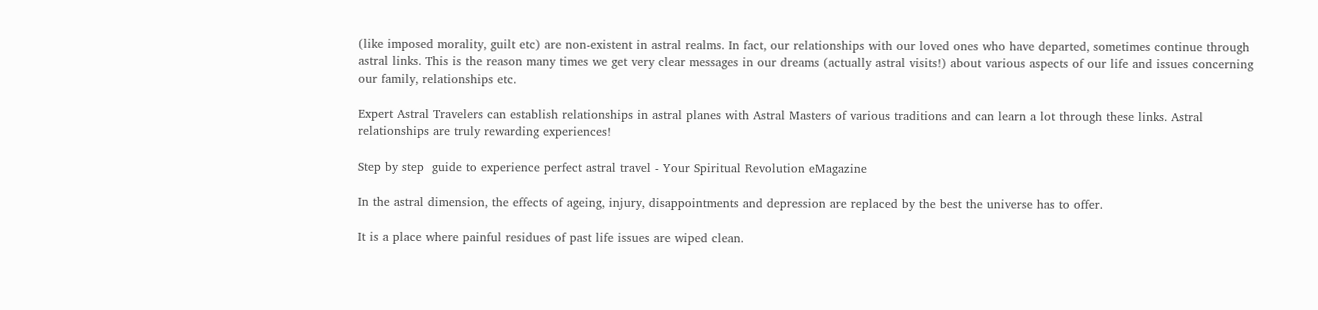(like imposed morality, guilt etc) are non-existent in astral realms. In fact, our relationships with our loved ones who have departed, sometimes continue through astral links. This is the reason many times we get very clear messages in our dreams (actually astral visits!) about various aspects of our life and issues concerning our family, relationships etc.

Expert Astral Travelers can establish relationships in astral planes with Astral Masters of various traditions and can learn a lot through these links. Astral relationships are truly rewarding experiences!

Step by step  guide to experience perfect astral travel - Your Spiritual Revolution eMagazine

In the astral dimension, the effects of ageing, injury, disappointments and depression are replaced by the best the universe has to offer.

It is a place where painful residues of past life issues are wiped clean.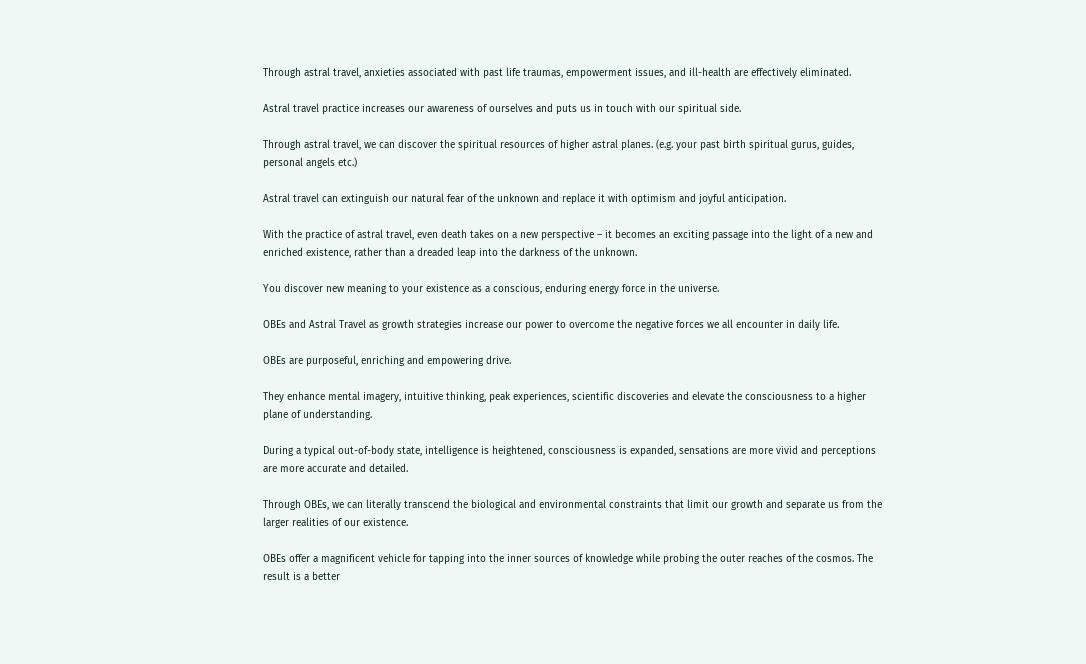Through astral travel, anxieties associated with past life traumas, empowerment issues, and ill-health are effectively eliminated.

Astral travel practice increases our awareness of ourselves and puts us in touch with our spiritual side.

Through astral travel, we can discover the spiritual resources of higher astral planes. (e.g. your past birth spiritual gurus, guides, personal angels etc.)

Astral travel can extinguish our natural fear of the unknown and replace it with optimism and joyful anticipation.

With the practice of astral travel, even death takes on a new perspective – it becomes an exciting passage into the light of a new and enriched existence, rather than a dreaded leap into the darkness of the unknown.

You discover new meaning to your existence as a conscious, enduring energy force in the universe.

OBEs and Astral Travel as growth strategies increase our power to overcome the negative forces we all encounter in daily life.

OBEs are purposeful, enriching and empowering drive.

They enhance mental imagery, intuitive thinking, peak experiences, scientific discoveries and elevate the consciousness to a higher plane of understanding.

During a typical out-of-body state, intelligence is heightened, consciousness is expanded, sensations are more vivid and perceptions are more accurate and detailed.

Through OBEs, we can literally transcend the biological and environmental constraints that limit our growth and separate us from the larger realities of our existence.

OBEs offer a magnificent vehicle for tapping into the inner sources of knowledge while probing the outer reaches of the cosmos. The result is a better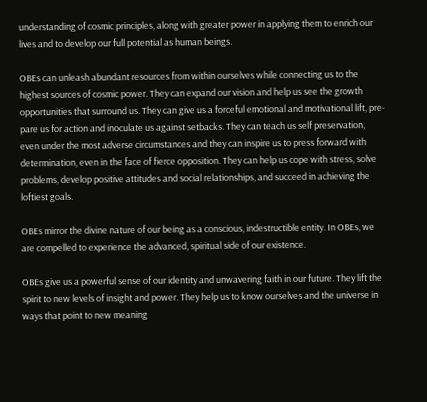understanding of cosmic principles, along with greater power in applying them to enrich our lives and to develop our full potential as human beings.

OBEs can unleash abundant resources from within ourselves while connecting us to the highest sources of cosmic power. They can expand our vision and help us see the growth opportunities that surround us. They can give us a forceful emotional and motivational lift, pre- pare us for action and inoculate us against setbacks. They can teach us self preservation, even under the most adverse circumstances and they can inspire us to press forward with determination, even in the face of fierce opposition. They can help us cope with stress, solve problems, develop positive attitudes and social relationships, and succeed in achieving the loftiest goals.

OBEs mirror the divine nature of our being as a conscious, indestructible entity. In OBEs, we are compelled to experience the advanced, spiritual side of our existence.

OBEs give us a powerful sense of our identity and unwavering faith in our future. They lift the spirit to new levels of insight and power. They help us to know ourselves and the universe in ways that point to new meaning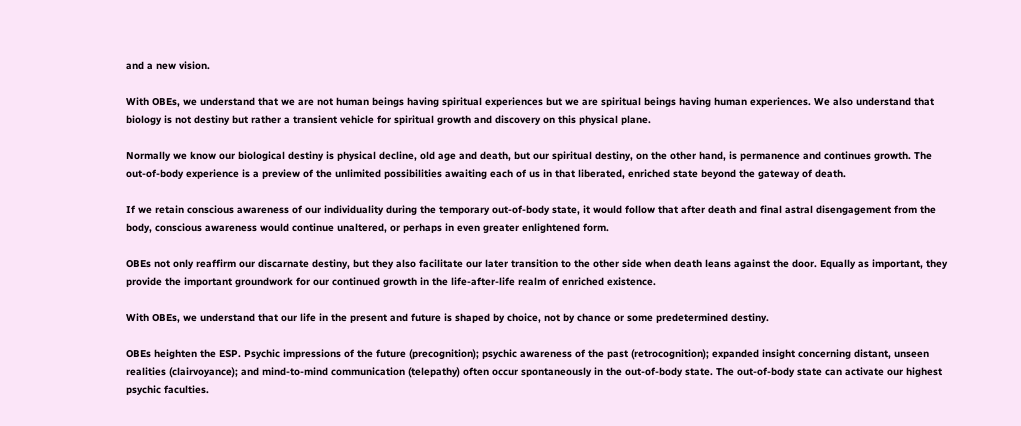and a new vision.

With OBEs, we understand that we are not human beings having spiritual experiences but we are spiritual beings having human experiences. We also understand that biology is not destiny but rather a transient vehicle for spiritual growth and discovery on this physical plane.

Normally we know our biological destiny is physical decline, old age and death, but our spiritual destiny, on the other hand, is permanence and continues growth. The out-of-body experience is a preview of the unlimited possibilities awaiting each of us in that liberated, enriched state beyond the gateway of death.

If we retain conscious awareness of our individuality during the temporary out-of-body state, it would follow that after death and final astral disengagement from the body, conscious awareness would continue unaltered, or perhaps in even greater enlightened form.

OBEs not only reaffirm our discarnate destiny, but they also facilitate our later transition to the other side when death leans against the door. Equally as important, they provide the important groundwork for our continued growth in the life-after-life realm of enriched existence.

With OBEs, we understand that our life in the present and future is shaped by choice, not by chance or some predetermined destiny.

OBEs heighten the ESP. Psychic impressions of the future (precognition); psychic awareness of the past (retrocognition); expanded insight concerning distant, unseen realities (clairvoyance); and mind-to-mind communication (telepathy) often occur spontaneously in the out-of-body state. The out-of-body state can activate our highest psychic faculties.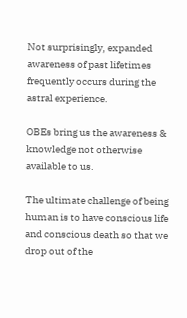Not surprisingly, expanded awareness of past lifetimes frequently occurs during the astral experience.

OBEs bring us the awareness & knowledge not otherwise available to us.

The ultimate challenge of being human is to have conscious life and conscious death so that we drop out of the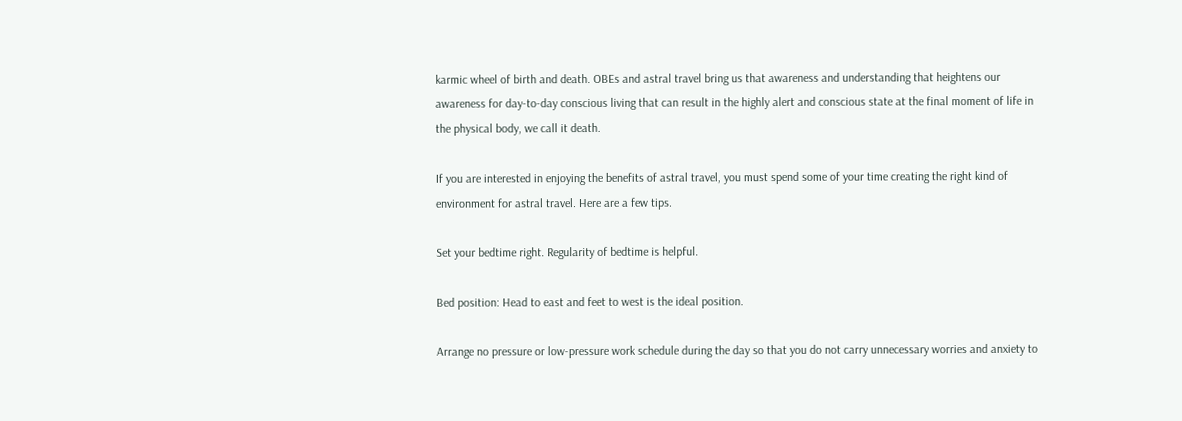karmic wheel of birth and death. OBEs and astral travel bring us that awareness and understanding that heightens our awareness for day-to-day conscious living that can result in the highly alert and conscious state at the final moment of life in the physical body, we call it death.

If you are interested in enjoying the benefits of astral travel, you must spend some of your time creating the right kind of environment for astral travel. Here are a few tips.

Set your bedtime right. Regularity of bedtime is helpful.

Bed position: Head to east and feet to west is the ideal position.

Arrange no pressure or low-pressure work schedule during the day so that you do not carry unnecessary worries and anxiety to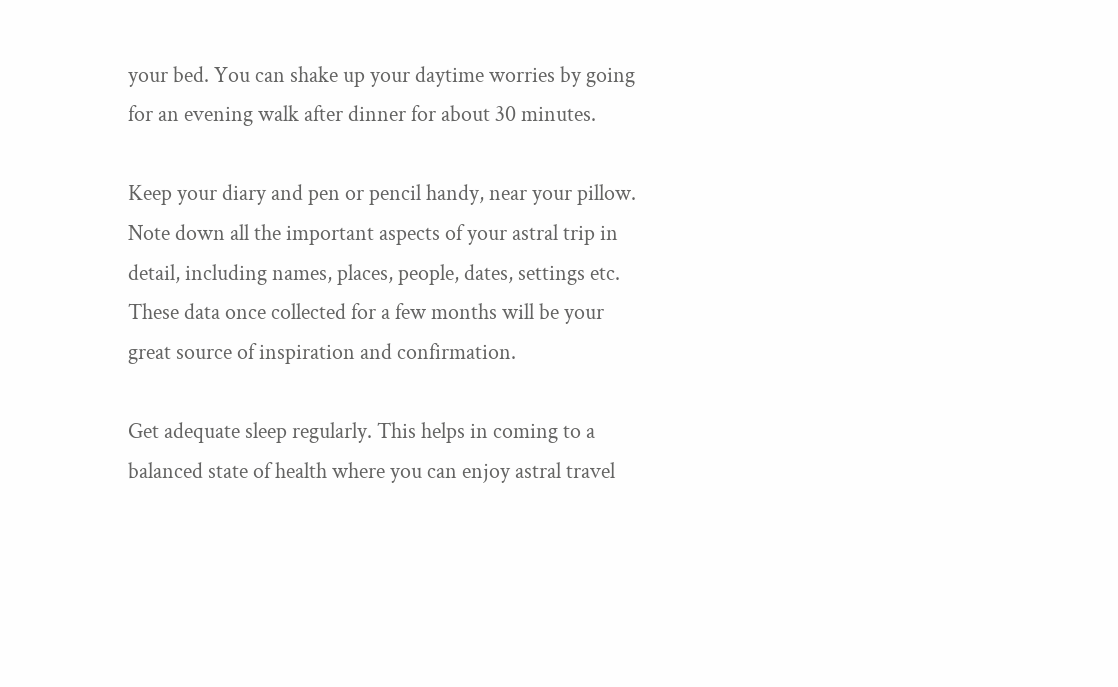your bed. You can shake up your daytime worries by going for an evening walk after dinner for about 30 minutes.

Keep your diary and pen or pencil handy, near your pillow. Note down all the important aspects of your astral trip in detail, including names, places, people, dates, settings etc. These data once collected for a few months will be your great source of inspiration and confirmation.

Get adequate sleep regularly. This helps in coming to a balanced state of health where you can enjoy astral travel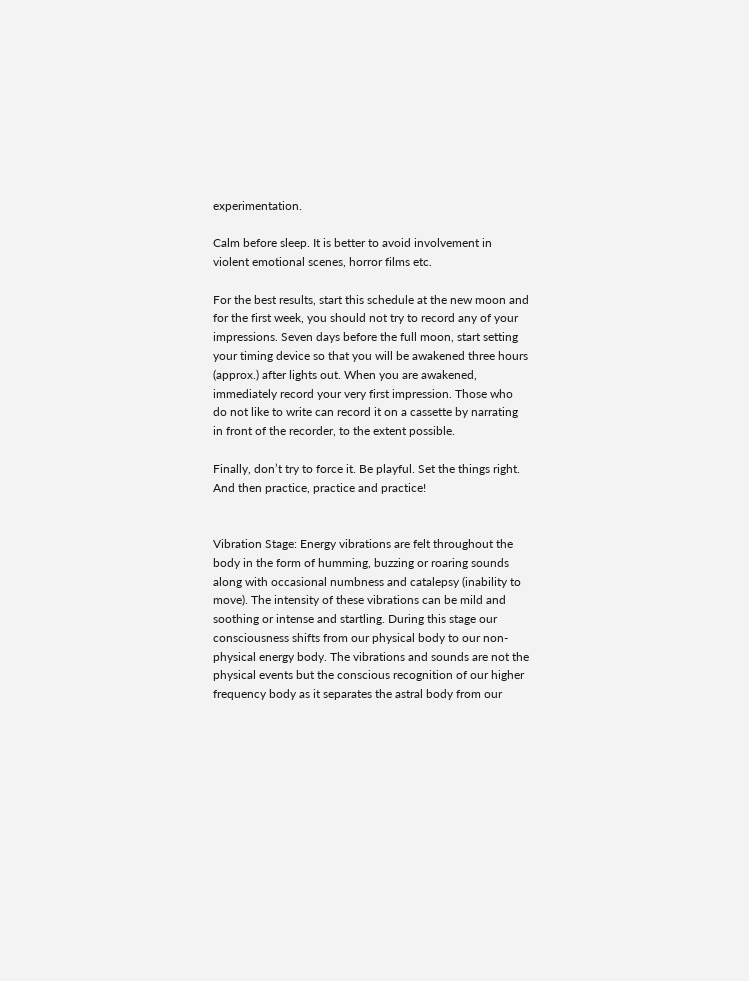experimentation.

Calm before sleep. It is better to avoid involvement in violent emotional scenes, horror films etc.

For the best results, start this schedule at the new moon and for the first week, you should not try to record any of your impressions. Seven days before the full moon, start setting your timing device so that you will be awakened three hours (approx.) after lights out. When you are awakened, immediately record your very first impression. Those who do not like to write can record it on a cassette by narrating in front of the recorder, to the extent possible.

Finally, don’t try to force it. Be playful. Set the things right. And then practice, practice and practice!


Vibration Stage: Energy vibrations are felt throughout the body in the form of humming, buzzing or roaring sounds along with occasional numbness and catalepsy (inability to move). The intensity of these vibrations can be mild and soothing or intense and startling. During this stage our consciousness shifts from our physical body to our non-physical energy body. The vibrations and sounds are not the physical events but the conscious recognition of our higher frequency body as it separates the astral body from our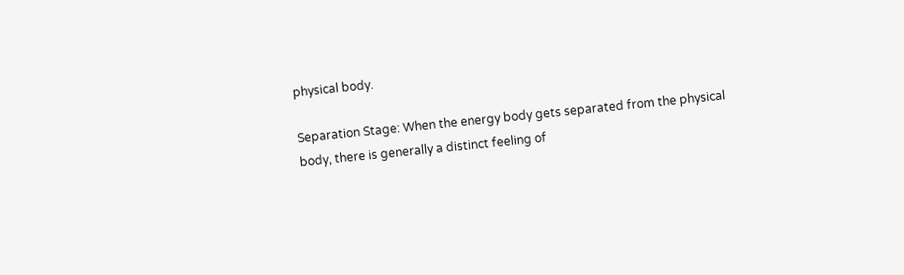physical body.

Separation Stage: When the energy body gets separated from the physical body, there is generally a distinct feeling of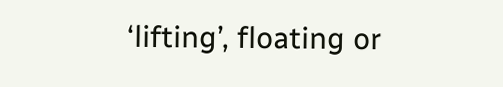‘lifting’, floating or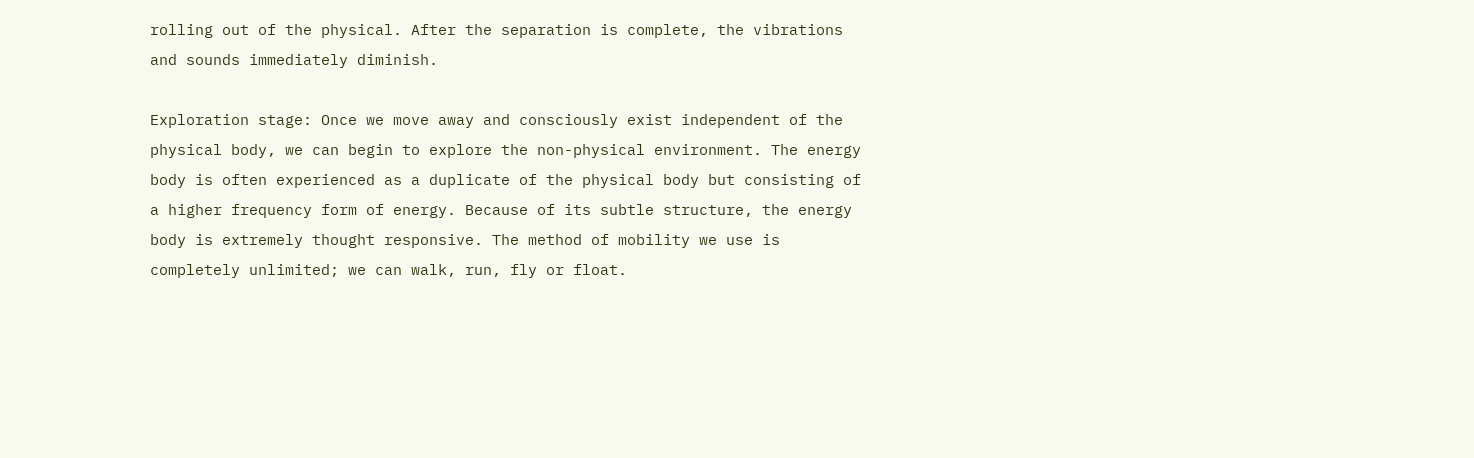rolling out of the physical. After the separation is complete, the vibrations and sounds immediately diminish.

Exploration stage: Once we move away and consciously exist independent of the physical body, we can begin to explore the non-physical environment. The energy body is often experienced as a duplicate of the physical body but consisting of a higher frequency form of energy. Because of its subtle structure, the energy body is extremely thought responsive. The method of mobility we use is completely unlimited; we can walk, run, fly or float.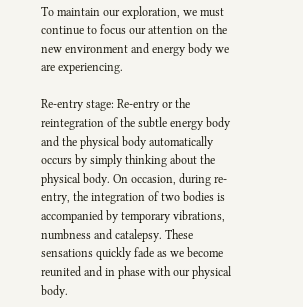To maintain our exploration, we must continue to focus our attention on the new environment and energy body we are experiencing.

Re-entry stage: Re-entry or the reintegration of the subtle energy body and the physical body automatically occurs by simply thinking about the physical body. On occasion, during re-entry, the integration of two bodies is accompanied by temporary vibrations, numbness and catalepsy. These sensations quickly fade as we become reunited and in phase with our physical body.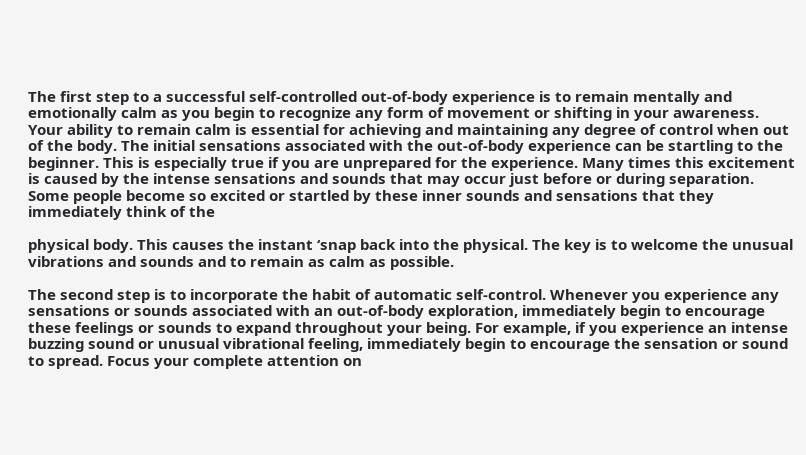The first step to a successful self-controlled out-of-body experience is to remain mentally and emotionally calm as you begin to recognize any form of movement or shifting in your awareness. Your ability to remain calm is essential for achieving and maintaining any degree of control when out of the body. The initial sensations associated with the out-of-body experience can be startling to the beginner. This is especially true if you are unprepared for the experience. Many times this excitement is caused by the intense sensations and sounds that may occur just before or during separation. Some people become so excited or startled by these inner sounds and sensations that they immediately think of the

physical body. This causes the instant ‘snap back into the physical. The key is to welcome the unusual vibrations and sounds and to remain as calm as possible.

The second step is to incorporate the habit of automatic self-control. Whenever you experience any sensations or sounds associated with an out-of-body exploration, immediately begin to encourage these feelings or sounds to expand throughout your being. For example, if you experience an intense buzzing sound or unusual vibrational feeling, immediately begin to encourage the sensation or sound to spread. Focus your complete attention on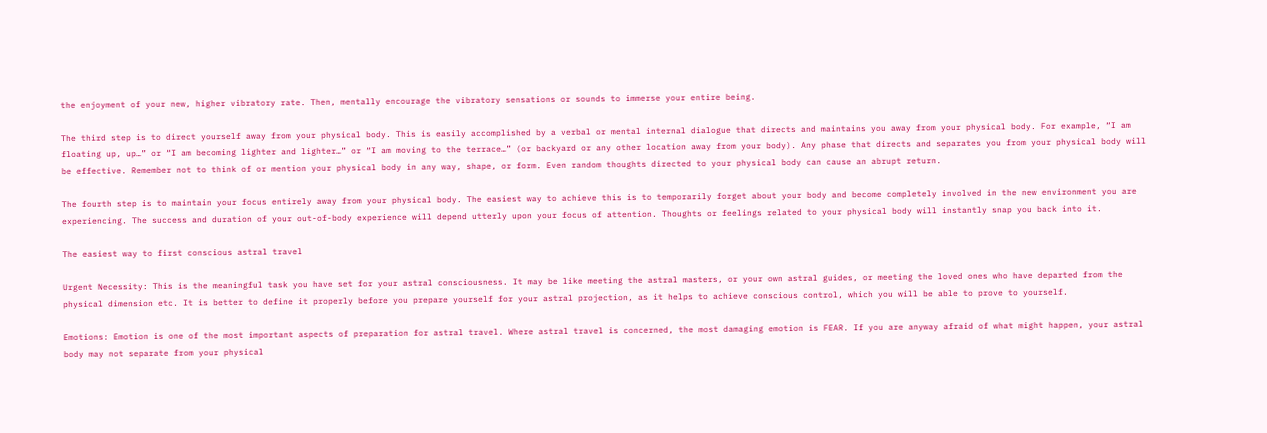the enjoyment of your new, higher vibratory rate. Then, mentally encourage the vibratory sensations or sounds to immerse your entire being.

The third step is to direct yourself away from your physical body. This is easily accomplished by a verbal or mental internal dialogue that directs and maintains you away from your physical body. For example, “I am floating up, up…” or “I am becoming lighter and lighter…” or “I am moving to the terrace…” (or backyard or any other location away from your body). Any phase that directs and separates you from your physical body will be effective. Remember not to think of or mention your physical body in any way, shape, or form. Even random thoughts directed to your physical body can cause an abrupt return.

The fourth step is to maintain your focus entirely away from your physical body. The easiest way to achieve this is to temporarily forget about your body and become completely involved in the new environment you are experiencing. The success and duration of your out-of-body experience will depend utterly upon your focus of attention. Thoughts or feelings related to your physical body will instantly snap you back into it.

The easiest way to first conscious astral travel

Urgent Necessity: This is the meaningful task you have set for your astral consciousness. It may be like meeting the astral masters, or your own astral guides, or meeting the loved ones who have departed from the physical dimension etc. It is better to define it properly before you prepare yourself for your astral projection, as it helps to achieve conscious control, which you will be able to prove to yourself.

Emotions: Emotion is one of the most important aspects of preparation for astral travel. Where astral travel is concerned, the most damaging emotion is FEAR. If you are anyway afraid of what might happen, your astral body may not separate from your physical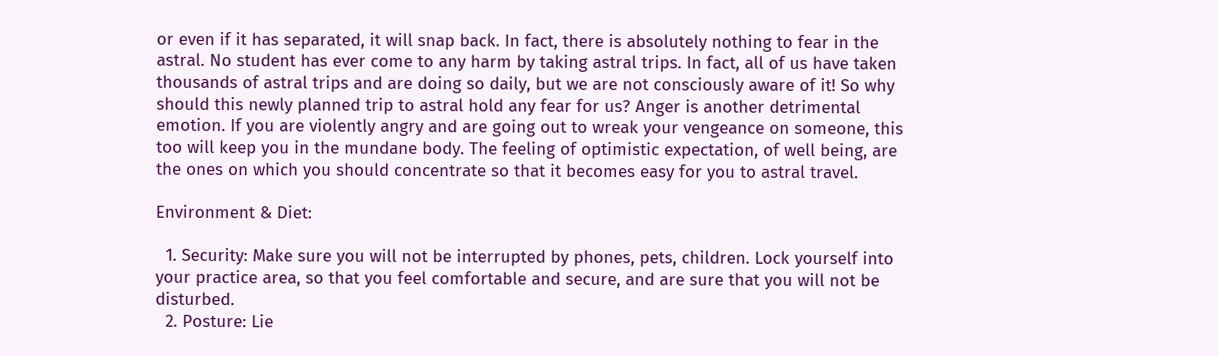or even if it has separated, it will snap back. In fact, there is absolutely nothing to fear in the astral. No student has ever come to any harm by taking astral trips. In fact, all of us have taken thousands of astral trips and are doing so daily, but we are not consciously aware of it! So why should this newly planned trip to astral hold any fear for us? Anger is another detrimental emotion. If you are violently angry and are going out to wreak your vengeance on someone, this too will keep you in the mundane body. The feeling of optimistic expectation, of well being, are the ones on which you should concentrate so that it becomes easy for you to astral travel.

Environment & Diet:

  1. Security: Make sure you will not be interrupted by phones, pets, children. Lock yourself into your practice area, so that you feel comfortable and secure, and are sure that you will not be disturbed.
  2. Posture: Lie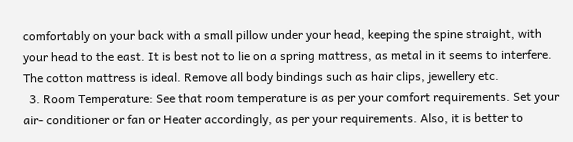comfortably on your back with a small pillow under your head, keeping the spine straight, with your head to the east. It is best not to lie on a spring mattress, as metal in it seems to interfere. The cotton mattress is ideal. Remove all body bindings such as hair clips, jewellery etc.
  3. Room Temperature: See that room temperature is as per your comfort requirements. Set your air- conditioner or fan or Heater accordingly, as per your requirements. Also, it is better to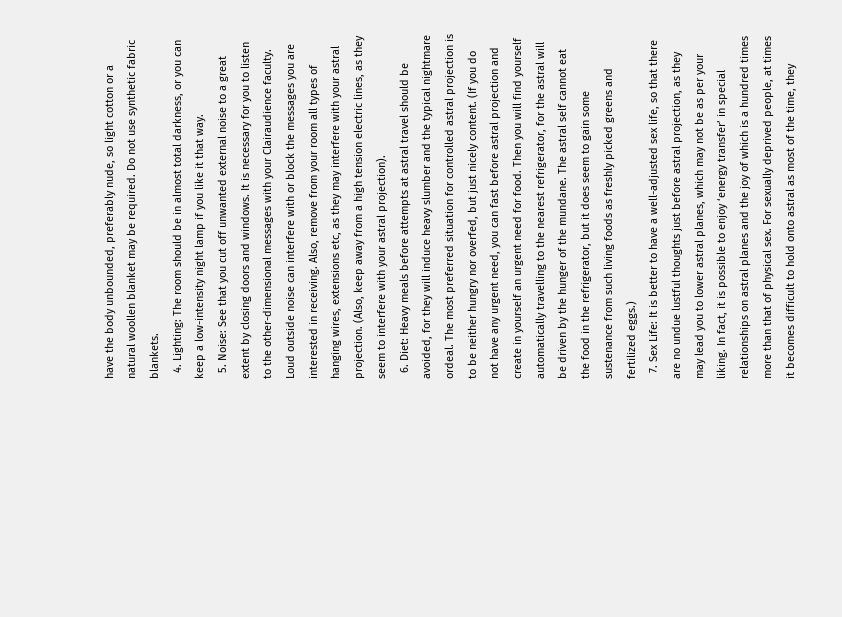have the body unbounded, preferably nude, so light cotton or a natural woollen blanket may be required. Do not use synthetic fabric blankets.
  4. Lighting: The room should be in almost total darkness, or you can keep a low-intensity night lamp if you like it that way.
  5. Noise: See that you cut off unwanted external noise to a great extent by closing doors and windows. It is necessary for you to listen to the other-dimensional messages with your Clairaudience faculty. Loud outside noise can interfere with or block the messages you are interested in receiving. Also, remove from your room all types of hanging wires, extensions etc, as they may interfere with your astral projection. (Also, keep away from a high tension electric lines, as they seem to interfere with your astral projection).
  6. Diet: Heavy meals before attempts at astral travel should be avoided, for they will induce heavy slumber and the typical nightmare ordeal. The most preferred situation for controlled astral projection is to be neither hungry nor overfed, but just nicely content. (If you do not have any urgent need, you can fast before astral projection and create in yourself an urgent need for food. Then you will find yourself automatically travelling to the nearest refrigerator, for the astral will be driven by the hunger of the mundane. The astral self cannot eat the food in the refrigerator, but it does seem to gain some sustenance from such living foods as freshly picked greens and fertilized eggs.)
  7. Sex Life: It is better to have a well-adjusted sex life, so that there are no undue lustful thoughts just before astral projection, as they may lead you to lower astral planes, which may not be as per your liking. In fact, it is possible to enjoy ‘energy transfer’ in special relationships on astral planes and the joy of which is a hundred times more than that of physical sex. For sexually deprived people, at times it becomes difficult to hold onto astral as most of the time, they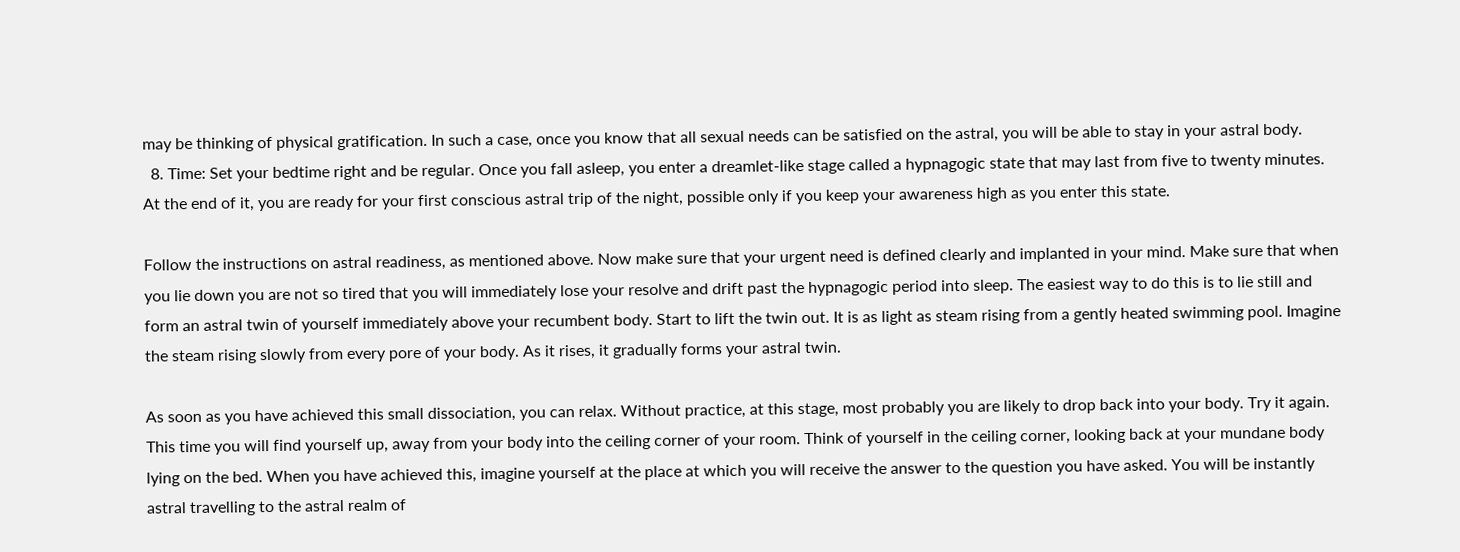may be thinking of physical gratification. In such a case, once you know that all sexual needs can be satisfied on the astral, you will be able to stay in your astral body.
  8. Time: Set your bedtime right and be regular. Once you fall asleep, you enter a dreamlet-like stage called a hypnagogic state that may last from five to twenty minutes. At the end of it, you are ready for your first conscious astral trip of the night, possible only if you keep your awareness high as you enter this state.

Follow the instructions on astral readiness, as mentioned above. Now make sure that your urgent need is defined clearly and implanted in your mind. Make sure that when you lie down you are not so tired that you will immediately lose your resolve and drift past the hypnagogic period into sleep. The easiest way to do this is to lie still and form an astral twin of yourself immediately above your recumbent body. Start to lift the twin out. It is as light as steam rising from a gently heated swimming pool. Imagine the steam rising slowly from every pore of your body. As it rises, it gradually forms your astral twin.

As soon as you have achieved this small dissociation, you can relax. Without practice, at this stage, most probably you are likely to drop back into your body. Try it again. This time you will find yourself up, away from your body into the ceiling corner of your room. Think of yourself in the ceiling corner, looking back at your mundane body lying on the bed. When you have achieved this, imagine yourself at the place at which you will receive the answer to the question you have asked. You will be instantly astral travelling to the astral realm of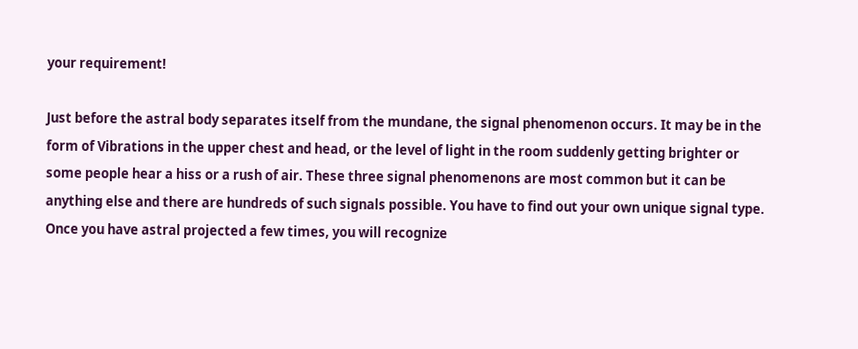your requirement!

Just before the astral body separates itself from the mundane, the signal phenomenon occurs. It may be in the form of Vibrations in the upper chest and head, or the level of light in the room suddenly getting brighter or some people hear a hiss or a rush of air. These three signal phenomenons are most common but it can be anything else and there are hundreds of such signals possible. You have to find out your own unique signal type. Once you have astral projected a few times, you will recognize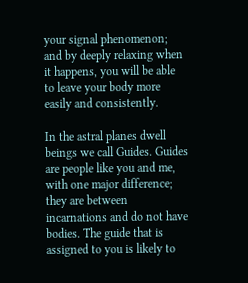your signal phenomenon; and by deeply relaxing when it happens, you will be able to leave your body more easily and consistently.

In the astral planes dwell beings we call Guides. Guides are people like you and me, with one major difference; they are between incarnations and do not have bodies. The guide that is assigned to you is likely to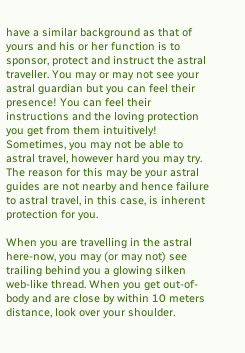have a similar background as that of yours and his or her function is to sponsor, protect and instruct the astral traveller. You may or may not see your astral guardian but you can feel their presence! You can feel their instructions and the loving protection you get from them intuitively! Sometimes, you may not be able to astral travel, however hard you may try. The reason for this may be your astral guides are not nearby and hence failure to astral travel, in this case, is inherent protection for you.

When you are travelling in the astral here-now, you may (or may not) see trailing behind you a glowing silken web-like thread. When you get out-of-body and are close by within 10 meters distance, look over your shoulder.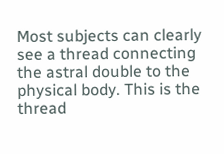Most subjects can clearly see a thread connecting the astral double to the physical body. This is the thread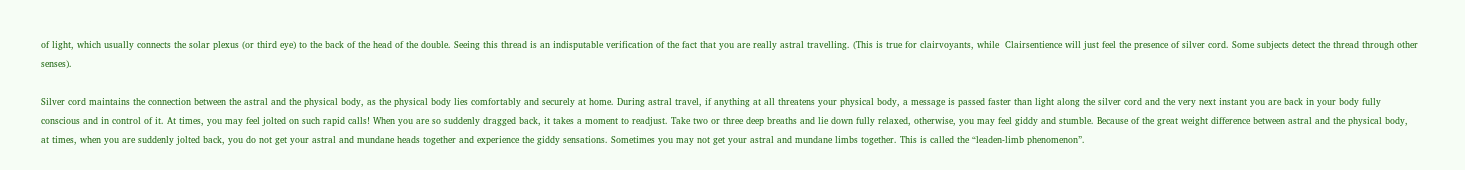of light, which usually connects the solar plexus (or third eye) to the back of the head of the double. Seeing this thread is an indisputable verification of the fact that you are really astral travelling. (This is true for clairvoyants, while  Clairsentience will just feel the presence of silver cord. Some subjects detect the thread through other senses).

Silver cord maintains the connection between the astral and the physical body, as the physical body lies comfortably and securely at home. During astral travel, if anything at all threatens your physical body, a message is passed faster than light along the silver cord and the very next instant you are back in your body fully conscious and in control of it. At times, you may feel jolted on such rapid calls! When you are so suddenly dragged back, it takes a moment to readjust. Take two or three deep breaths and lie down fully relaxed, otherwise, you may feel giddy and stumble. Because of the great weight difference between astral and the physical body, at times, when you are suddenly jolted back, you do not get your astral and mundane heads together and experience the giddy sensations. Sometimes you may not get your astral and mundane limbs together. This is called the “leaden-limb phenomenon”.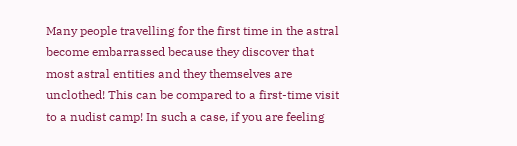Many people travelling for the first time in the astral become embarrassed because they discover that most astral entities and they themselves are unclothed! This can be compared to a first-time visit to a nudist camp! In such a case, if you are feeling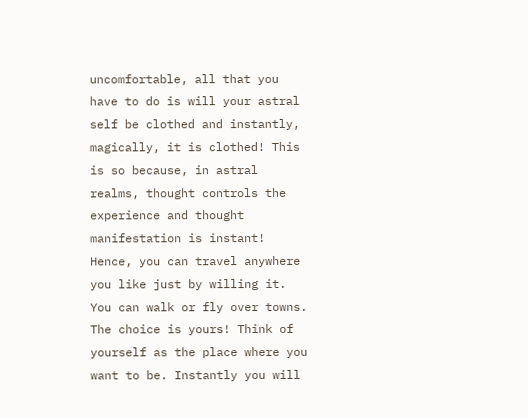uncomfortable, all that you have to do is will your astral self be clothed and instantly, magically, it is clothed! This is so because, in astral realms, thought controls the experience and thought manifestation is instant! Hence, you can travel anywhere you like just by willing it. You can walk or fly over towns. The choice is yours! Think of yourself as the place where you want to be. Instantly you will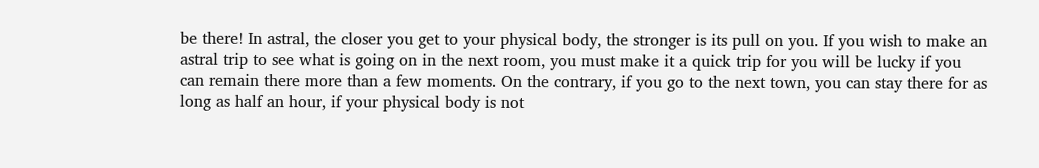be there! In astral, the closer you get to your physical body, the stronger is its pull on you. If you wish to make an astral trip to see what is going on in the next room, you must make it a quick trip for you will be lucky if you can remain there more than a few moments. On the contrary, if you go to the next town, you can stay there for as long as half an hour, if your physical body is not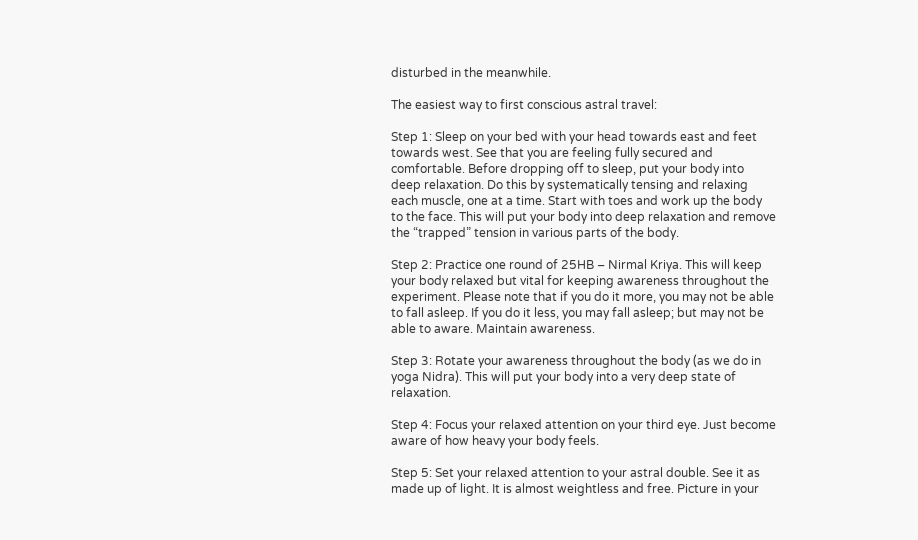disturbed in the meanwhile.

The easiest way to first conscious astral travel:

Step 1: Sleep on your bed with your head towards east and feet towards west. See that you are feeling fully secured and comfortable. Before dropping off to sleep, put your body into deep relaxation. Do this by systematically tensing and relaxing each muscle, one at a time. Start with toes and work up the body to the face. This will put your body into deep relaxation and remove the “trapped” tension in various parts of the body.

Step 2: Practice one round of 25HB – Nirmal Kriya. This will keep your body relaxed but vital for keeping awareness throughout the experiment. Please note that if you do it more, you may not be able to fall asleep. If you do it less, you may fall asleep; but may not be able to aware. Maintain awareness.

Step 3: Rotate your awareness throughout the body (as we do in yoga Nidra). This will put your body into a very deep state of relaxation.

Step 4: Focus your relaxed attention on your third eye. Just become aware of how heavy your body feels.

Step 5: Set your relaxed attention to your astral double. See it as made up of light. It is almost weightless and free. Picture in your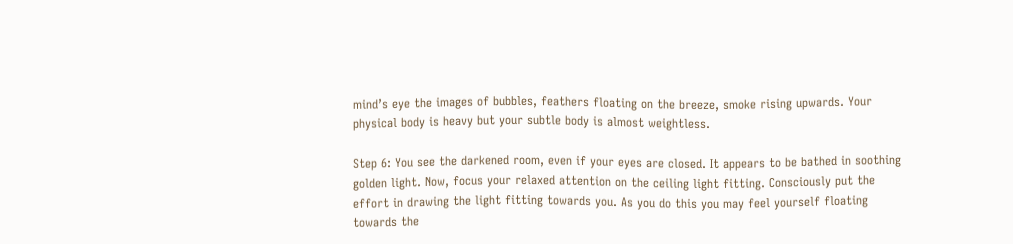mind’s eye the images of bubbles, feathers floating on the breeze, smoke rising upwards. Your physical body is heavy but your subtle body is almost weightless.

Step 6: You see the darkened room, even if your eyes are closed. It appears to be bathed in soothing golden light. Now, focus your relaxed attention on the ceiling light fitting. Consciously put the effort in drawing the light fitting towards you. As you do this you may feel yourself floating towards the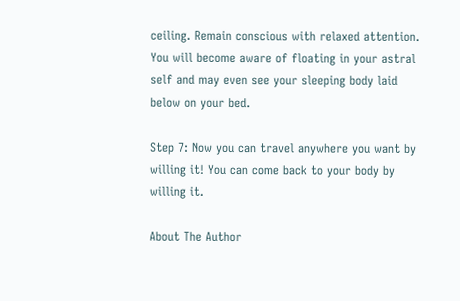ceiling. Remain conscious with relaxed attention. You will become aware of floating in your astral self and may even see your sleeping body laid below on your bed.

Step 7: Now you can travel anywhere you want by willing it! You can come back to your body by willing it.

About The Author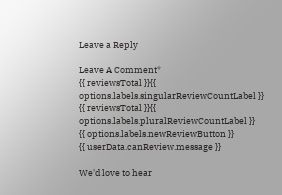Leave a Reply

Leave A Comment*
{{ reviewsTotal }}{{ options.labels.singularReviewCountLabel }}
{{ reviewsTotal }}{{ options.labels.pluralReviewCountLabel }}
{{ options.labels.newReviewButton }}
{{ userData.canReview.message }}

We'd love to hear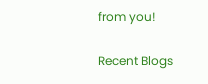from you!

Recent Blogs